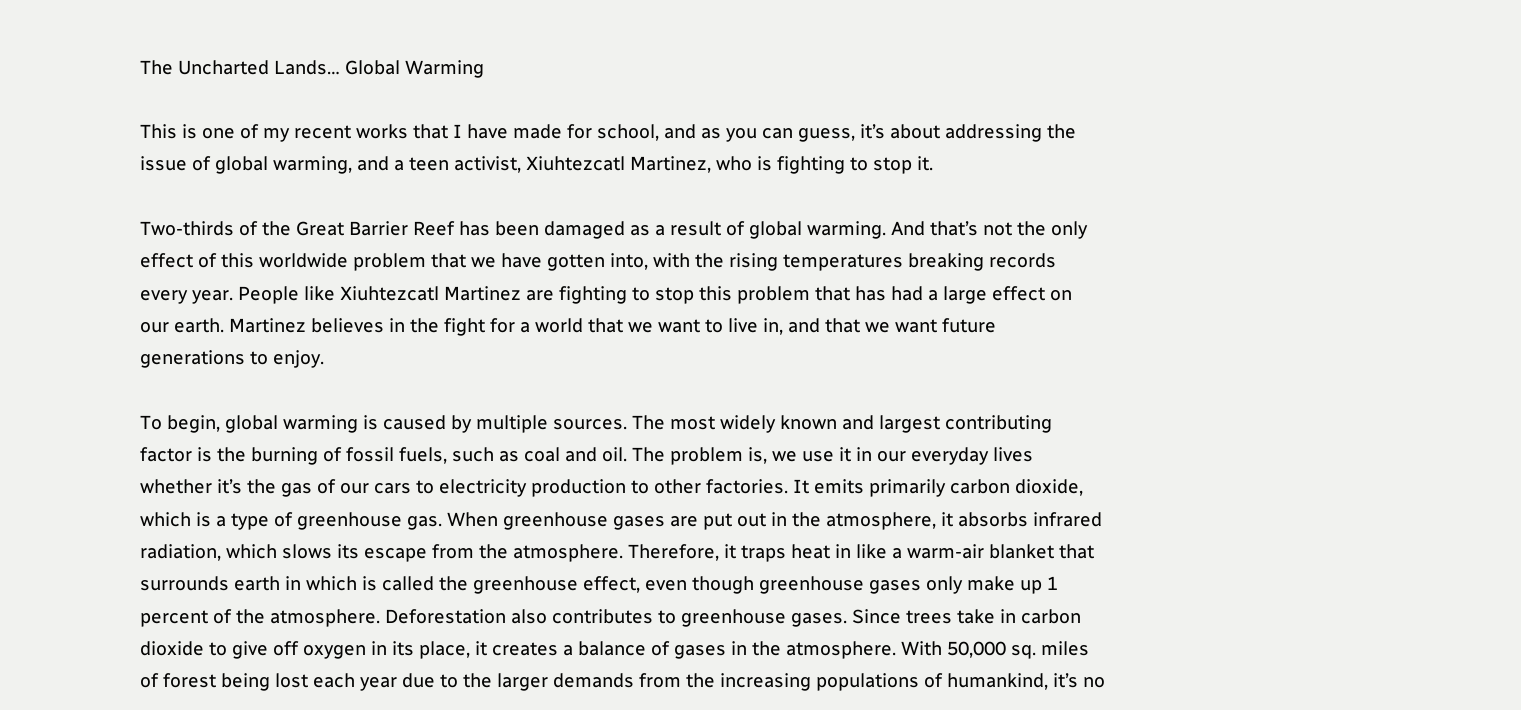The Uncharted Lands… Global Warming

This is one of my recent works that I have made for school, and as you can guess, it’s about addressing the issue of global warming, and a teen activist, Xiuhtezcatl Martinez, who is fighting to stop it.

Two-thirds of the Great Barrier Reef has been damaged as a result of global warming. And that’s not the only effect of this worldwide problem that we have gotten into, with the rising temperatures breaking records every year. People like Xiuhtezcatl Martinez are fighting to stop this problem that has had a large effect on our earth. Martinez believes in the fight for a world that we want to live in, and that we want future generations to enjoy.

To begin, global warming is caused by multiple sources. The most widely known and largest contributing factor is the burning of fossil fuels, such as coal and oil. The problem is, we use it in our everyday lives whether it’s the gas of our cars to electricity production to other factories. It emits primarily carbon dioxide, which is a type of greenhouse gas. When greenhouse gases are put out in the atmosphere, it absorbs infrared radiation, which slows its escape from the atmosphere. Therefore, it traps heat in like a warm-air blanket that surrounds earth in which is called the greenhouse effect, even though greenhouse gases only make up 1 percent of the atmosphere. Deforestation also contributes to greenhouse gases. Since trees take in carbon dioxide to give off oxygen in its place, it creates a balance of gases in the atmosphere. With 50,000 sq. miles of forest being lost each year due to the larger demands from the increasing populations of humankind, it’s no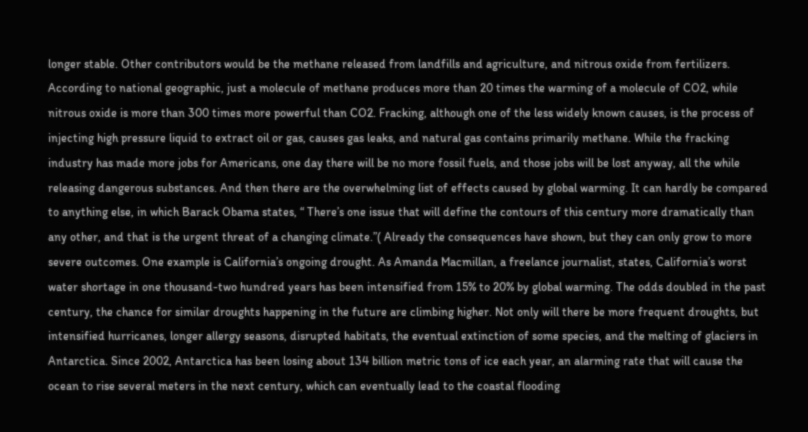longer stable. Other contributors would be the methane released from landfills and agriculture, and nitrous oxide from fertilizers. According to national geographic, just a molecule of methane produces more than 20 times the warming of a molecule of CO2, while nitrous oxide is more than 300 times more powerful than CO2. Fracking, although one of the less widely known causes, is the process of injecting high pressure liquid to extract oil or gas, causes gas leaks, and natural gas contains primarily methane. While the fracking industry has made more jobs for Americans, one day there will be no more fossil fuels, and those jobs will be lost anyway, all the while releasing dangerous substances. And then there are the overwhelming list of effects caused by global warming. It can hardly be compared to anything else, in which Barack Obama states, “ There’s one issue that will define the contours of this century more dramatically than any other, and that is the urgent threat of a changing climate.”( Already the consequences have shown, but they can only grow to more severe outcomes. One example is California’s ongoing drought. As Amanda Macmillan, a freelance journalist, states, California’s worst water shortage in one thousand-two hundred years has been intensified from 15% to 20% by global warming. The odds doubled in the past century, the chance for similar droughts happening in the future are climbing higher. Not only will there be more frequent droughts, but intensified hurricanes, longer allergy seasons, disrupted habitats, the eventual extinction of some species, and the melting of glaciers in Antarctica. Since 2002, Antarctica has been losing about 134 billion metric tons of ice each year, an alarming rate that will cause the ocean to rise several meters in the next century, which can eventually lead to the coastal flooding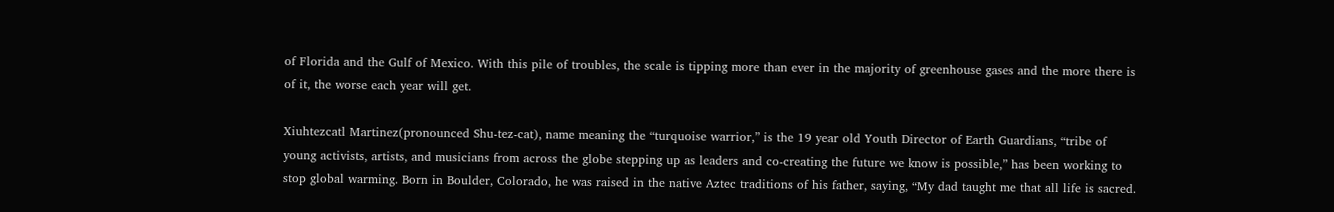of Florida and the Gulf of Mexico. With this pile of troubles, the scale is tipping more than ever in the majority of greenhouse gases and the more there is of it, the worse each year will get.

Xiuhtezcatl Martinez(pronounced Shu-tez-cat), name meaning the “turquoise warrior,” is the 19 year old Youth Director of Earth Guardians, “tribe of young activists, artists, and musicians from across the globe stepping up as leaders and co-creating the future we know is possible,” has been working to stop global warming. Born in Boulder, Colorado, he was raised in the native Aztec traditions of his father, saying, “My dad taught me that all life is sacred.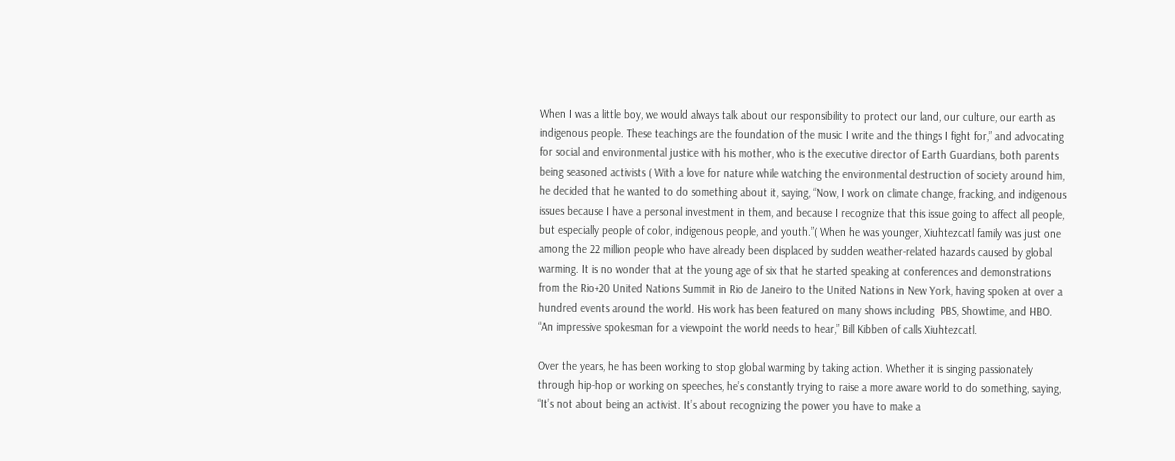When I was a little boy, we would always talk about our responsibility to protect our land, our culture, our earth as indigenous people. These teachings are the foundation of the music I write and the things I fight for,” and advocating for social and environmental justice with his mother, who is the executive director of Earth Guardians, both parents being seasoned activists ( With a love for nature while watching the environmental destruction of society around him, he decided that he wanted to do something about it, saying, “Now, I work on climate change, fracking, and indigenous issues because I have a personal investment in them, and because I recognize that this issue going to affect all people, but especially people of color, indigenous people, and youth.”( When he was younger, Xiuhtezcatl family was just one among the 22 million people who have already been displaced by sudden weather-related hazards caused by global warming. It is no wonder that at the young age of six that he started speaking at conferences and demonstrations from the Rio+20 United Nations Summit in Rio de Janeiro to the United Nations in New York, having spoken at over a hundred events around the world. His work has been featured on many shows including  PBS, Showtime, and HBO. “An impressive spokesman for a viewpoint the world needs to hear,” Bill Kibben of calls Xiuhtezcatl.

Over the years, he has been working to stop global warming by taking action. Whether it is singing passionately through hip-hop or working on speeches, he’s constantly trying to raise a more aware world to do something, saying, “It’s not about being an activist. It’s about recognizing the power you have to make a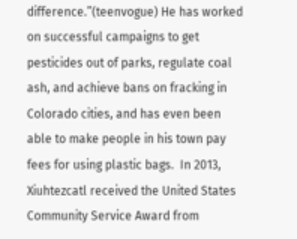difference.”(teenvogue) He has worked on successful campaigns to get pesticides out of parks, regulate coal ash, and achieve bans on fracking in Colorado cities, and has even been able to make people in his town pay fees for using plastic bags.  In 2013, Xiuhtezcatl received the United States Community Service Award from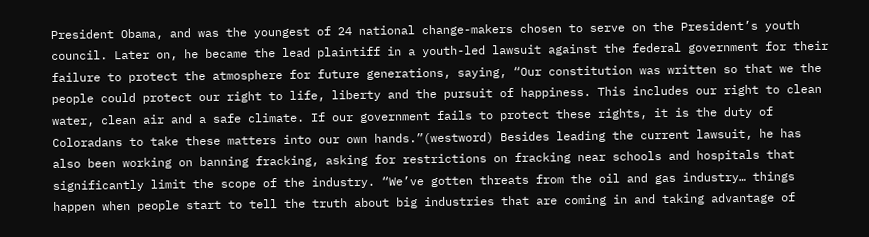President Obama, and was the youngest of 24 national change-makers chosen to serve on the President’s youth council. Later on, he became the lead plaintiff in a youth-led lawsuit against the federal government for their failure to protect the atmosphere for future generations, saying, “Our constitution was written so that we the people could protect our right to life, liberty and the pursuit of happiness. This includes our right to clean water, clean air and a safe climate. If our government fails to protect these rights, it is the duty of Coloradans to take these matters into our own hands.”(westword) Besides leading the current lawsuit, he has also been working on banning fracking, asking for restrictions on fracking near schools and hospitals that significantly limit the scope of the industry. “We’ve gotten threats from the oil and gas industry… things happen when people start to tell the truth about big industries that are coming in and taking advantage of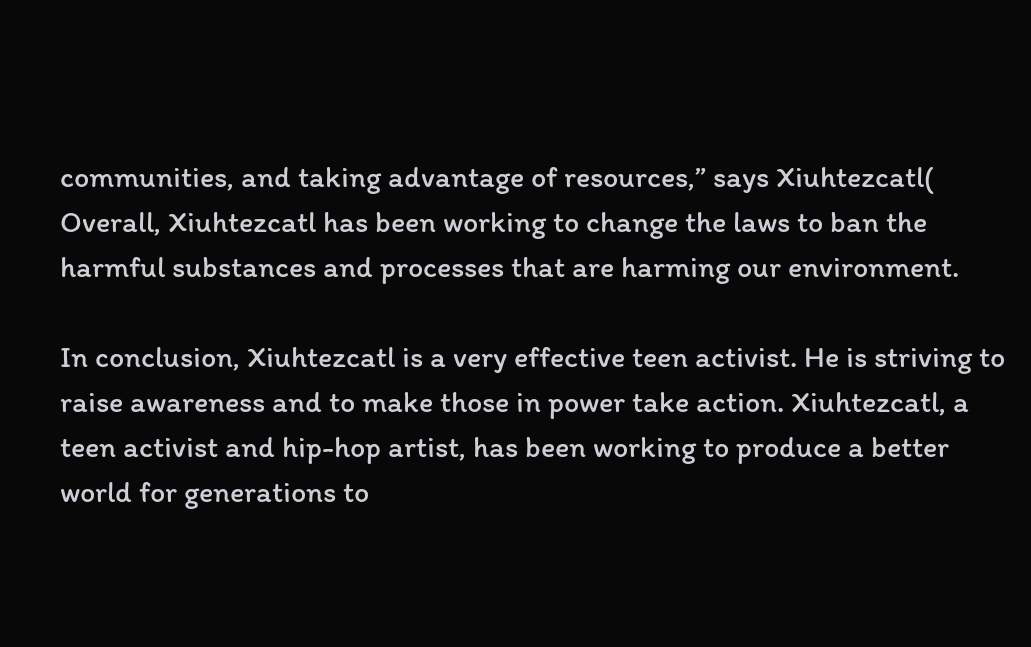communities, and taking advantage of resources,” says Xiuhtezcatl(  Overall, Xiuhtezcatl has been working to change the laws to ban the harmful substances and processes that are harming our environment.

In conclusion, Xiuhtezcatl is a very effective teen activist. He is striving to raise awareness and to make those in power take action. Xiuhtezcatl, a teen activist and hip-hop artist, has been working to produce a better world for generations to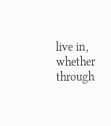live in, whether through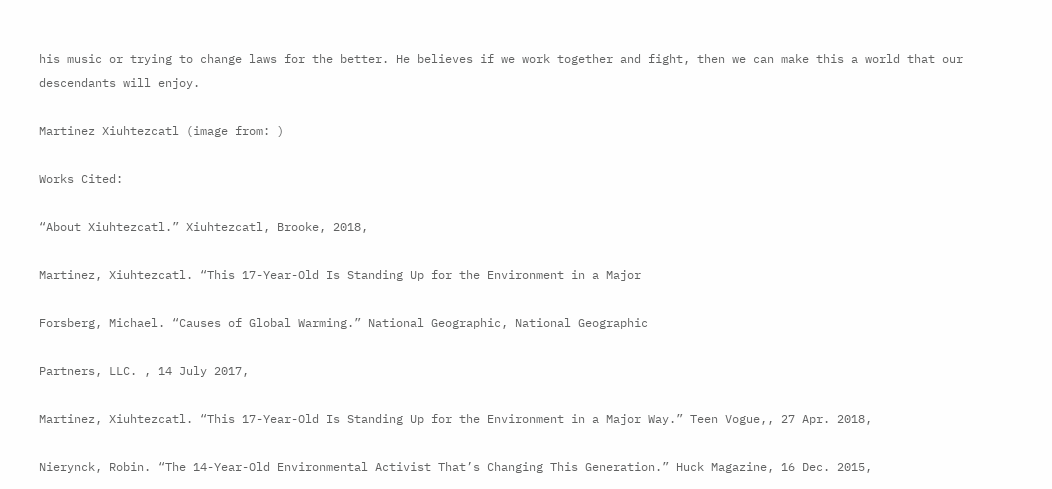his music or trying to change laws for the better. He believes if we work together and fight, then we can make this a world that our descendants will enjoy.

Martinez Xiuhtezcatl (image from: )

Works Cited:

“About Xiuhtezcatl.” Xiuhtezcatl, Brooke, 2018,

Martinez, Xiuhtezcatl. “This 17-Year-Old Is Standing Up for the Environment in a Major

Forsberg, Michael. “Causes of Global Warming.” National Geographic, National Geographic

Partners, LLC. , 14 July 2017,

Martinez, Xiuhtezcatl. “This 17-Year-Old Is Standing Up for the Environment in a Major Way.” Teen Vogue,, 27 Apr. 2018,

Nierynck, Robin. “The 14-Year-Old Environmental Activist That’s Changing This Generation.” Huck Magazine, 16 Dec. 2015,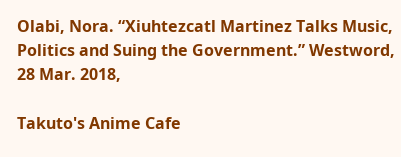Olabi, Nora. “Xiuhtezcatl Martinez Talks Music, Politics and Suing the Government.” Westword, 28 Mar. 2018,

Takuto's Anime Cafe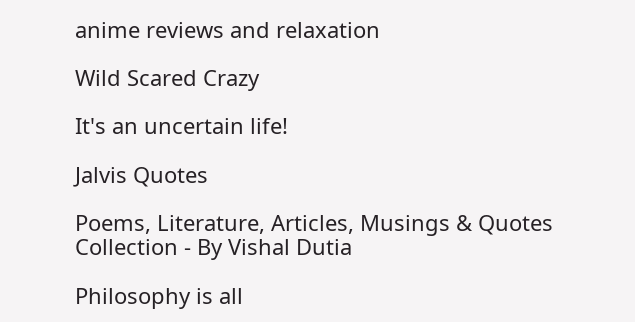anime reviews and relaxation

Wild Scared Crazy

It's an uncertain life!

Jalvis Quotes

Poems, Literature, Articles, Musings & Quotes Collection - By Vishal Dutia

Philosophy is all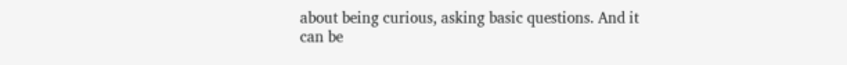about being curious, asking basic questions. And it can be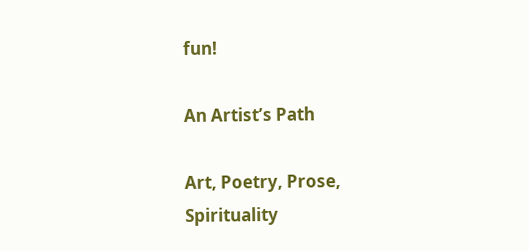fun!

An Artist’s Path

Art, Poetry, Prose, Spirituality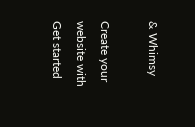& Whimsy

Create your website with
Get started